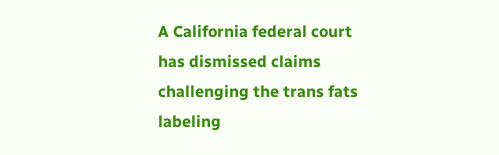A California federal court has dismissed claims challenging the trans fats labeling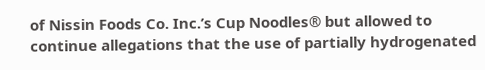of Nissin Foods Co. Inc.’s Cup Noodles® but allowed to continue allegations that the use of partially hydrogenated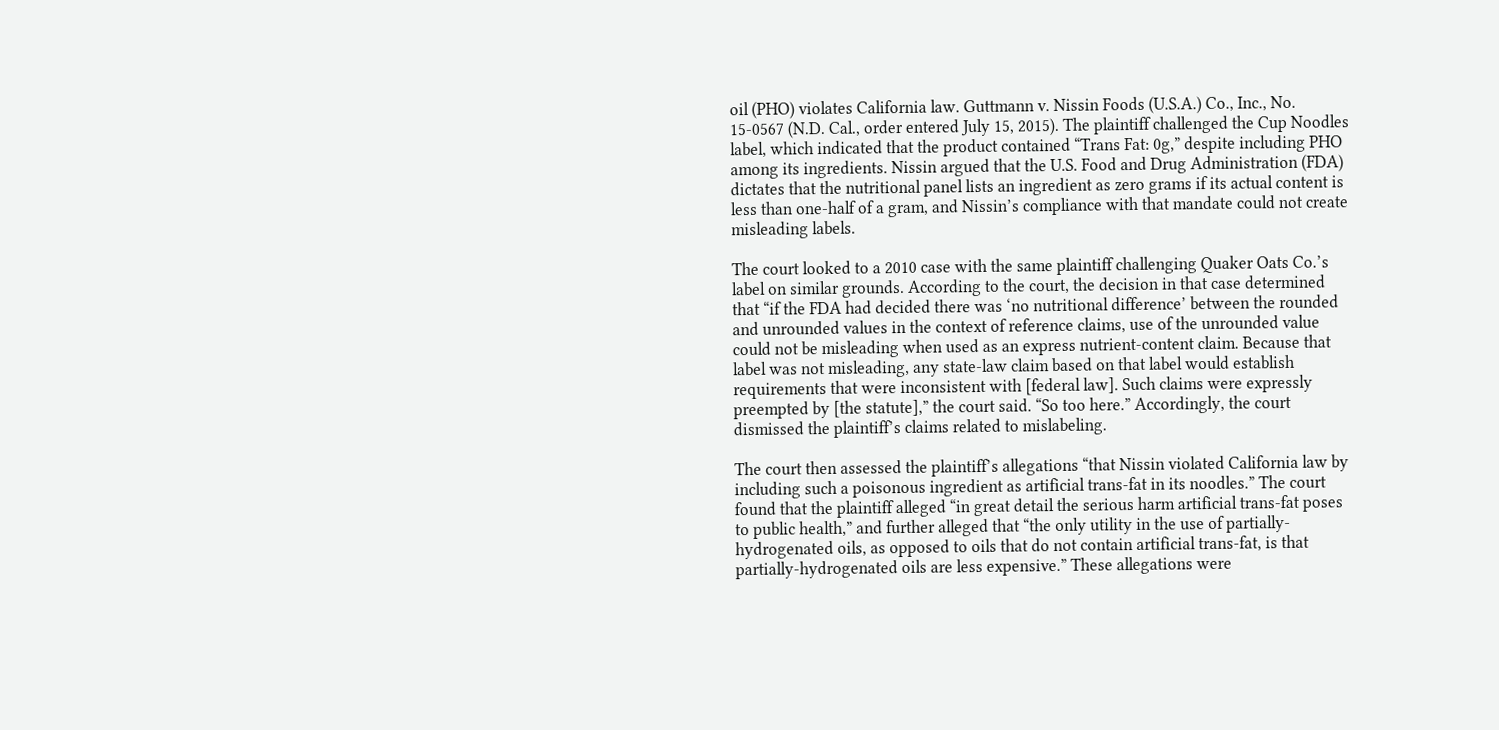oil (PHO) violates California law. Guttmann v. Nissin Foods (U.S.A.) Co., Inc., No. 15-0567 (N.D. Cal., order entered July 15, 2015). The plaintiff challenged the Cup Noodles label, which indicated that the product contained “Trans Fat: 0g,” despite including PHO among its ingredients. Nissin argued that the U.S. Food and Drug Administration (FDA) dictates that the nutritional panel lists an ingredient as zero grams if its actual content is less than one-half of a gram, and Nissin’s compliance with that mandate could not create misleading labels.

The court looked to a 2010 case with the same plaintiff challenging Quaker Oats Co.’s label on similar grounds. According to the court, the decision in that case determined that “if the FDA had decided there was ‘no nutritional difference’ between the rounded and unrounded values in the context of reference claims, use of the unrounded value could not be misleading when used as an express nutrient-content claim. Because that label was not misleading, any state-law claim based on that label would establish requirements that were inconsistent with [federal law]. Such claims were expressly preempted by [the statute],” the court said. “So too here.” Accordingly, the court dismissed the plaintiff’s claims related to mislabeling.

The court then assessed the plaintiff’s allegations “that Nissin violated California law by including such a poisonous ingredient as artificial trans-fat in its noodles.” The court found that the plaintiff alleged “in great detail the serious harm artificial trans-fat poses to public health,” and further alleged that “the only utility in the use of partially-hydrogenated oils, as opposed to oils that do not contain artificial trans-fat, is that partially-hydrogenated oils are less expensive.” These allegations were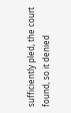sufficiently pled, the court found, so it denied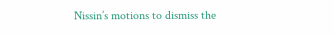Nissin’s motions to dismiss the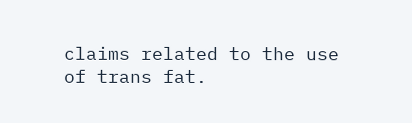claims related to the use of trans fat.